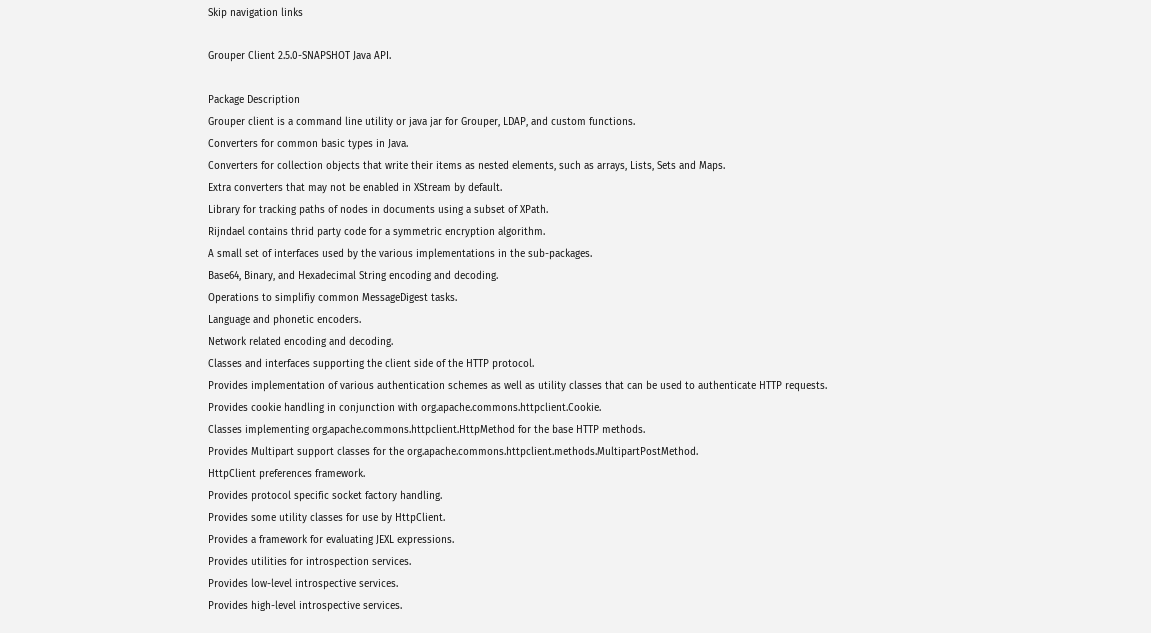Skip navigation links

Grouper Client 2.5.0-SNAPSHOT Java API.

Package Description
Grouper client is a command line utility or java jar for Grouper, LDAP, and custom functions.
Converters for common basic types in Java.
Converters for collection objects that write their items as nested elements, such as arrays, Lists, Sets and Maps.
Extra converters that may not be enabled in XStream by default.
Library for tracking paths of nodes in documents using a subset of XPath.
Rijndael contains thrid party code for a symmetric encryption algorithm.
A small set of interfaces used by the various implementations in the sub-packages.
Base64, Binary, and Hexadecimal String encoding and decoding.
Operations to simplifiy common MessageDigest tasks.
Language and phonetic encoders.
Network related encoding and decoding.
Classes and interfaces supporting the client side of the HTTP protocol.
Provides implementation of various authentication schemes as well as utility classes that can be used to authenticate HTTP requests.
Provides cookie handling in conjunction with org.apache.commons.httpclient.Cookie.
Classes implementing org.apache.commons.httpclient.HttpMethod for the base HTTP methods.
Provides Multipart support classes for the org.apache.commons.httpclient.methods.MultipartPostMethod.
HttpClient preferences framework.
Provides protocol specific socket factory handling.
Provides some utility classes for use by HttpClient.
Provides a framework for evaluating JEXL expressions.
Provides utilities for introspection services.
Provides low-level introspective services.
Provides high-level introspective services.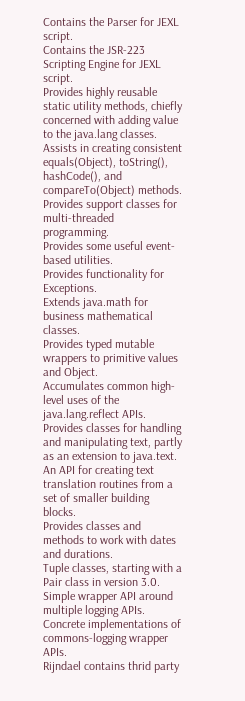Contains the Parser for JEXL script.
Contains the JSR-223 Scripting Engine for JEXL script.
Provides highly reusable static utility methods, chiefly concerned with adding value to the java.lang classes.
Assists in creating consistent equals(Object), toString(), hashCode(), and compareTo(Object) methods.
Provides support classes for multi-threaded programming.
Provides some useful event-based utilities.
Provides functionality for Exceptions.
Extends java.math for business mathematical classes.
Provides typed mutable wrappers to primitive values and Object.
Accumulates common high-level uses of the java.lang.reflect APIs.
Provides classes for handling and manipulating text, partly as an extension to java.text.
An API for creating text translation routines from a set of smaller building blocks.
Provides classes and methods to work with dates and durations.
Tuple classes, starting with a Pair class in version 3.0.
Simple wrapper API around multiple logging APIs.
Concrete implementations of commons-logging wrapper APIs.
Rijndael contains thrid party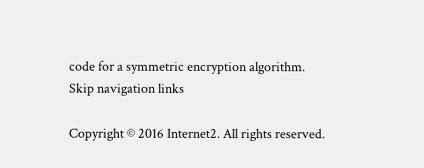code for a symmetric encryption algorithm.
Skip navigation links

Copyright © 2016 Internet2. All rights reserved.